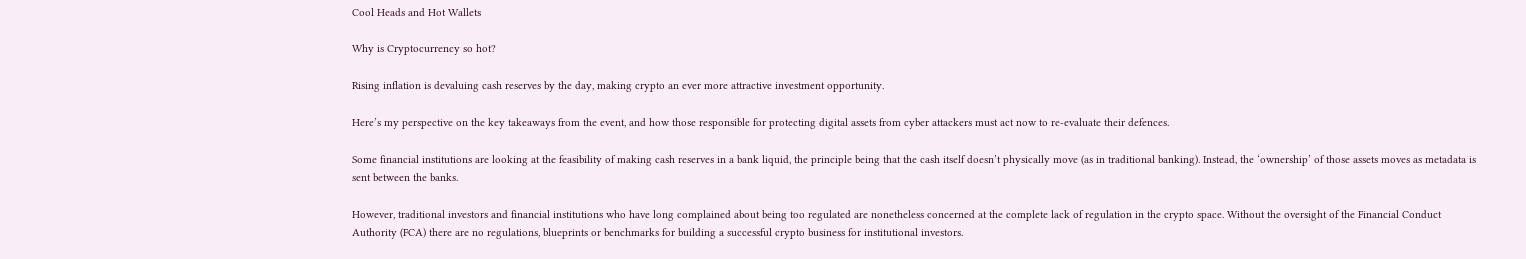Cool Heads and Hot Wallets

Why is Cryptocurrency so hot?

Rising inflation is devaluing cash reserves by the day, making crypto an ever more attractive investment opportunity.

Here’s my perspective on the key takeaways from the event, and how those responsible for protecting digital assets from cyber attackers must act now to re-evaluate their defences.

Some financial institutions are looking at the feasibility of making cash reserves in a bank liquid, the principle being that the cash itself doesn’t physically move (as in traditional banking). Instead, the ‘ownership’ of those assets moves as metadata is sent between the banks.

However, traditional investors and financial institutions who have long complained about being too regulated are nonetheless concerned at the complete lack of regulation in the crypto space. Without the oversight of the Financial Conduct Authority (FCA) there are no regulations, blueprints or benchmarks for building a successful crypto business for institutional investors.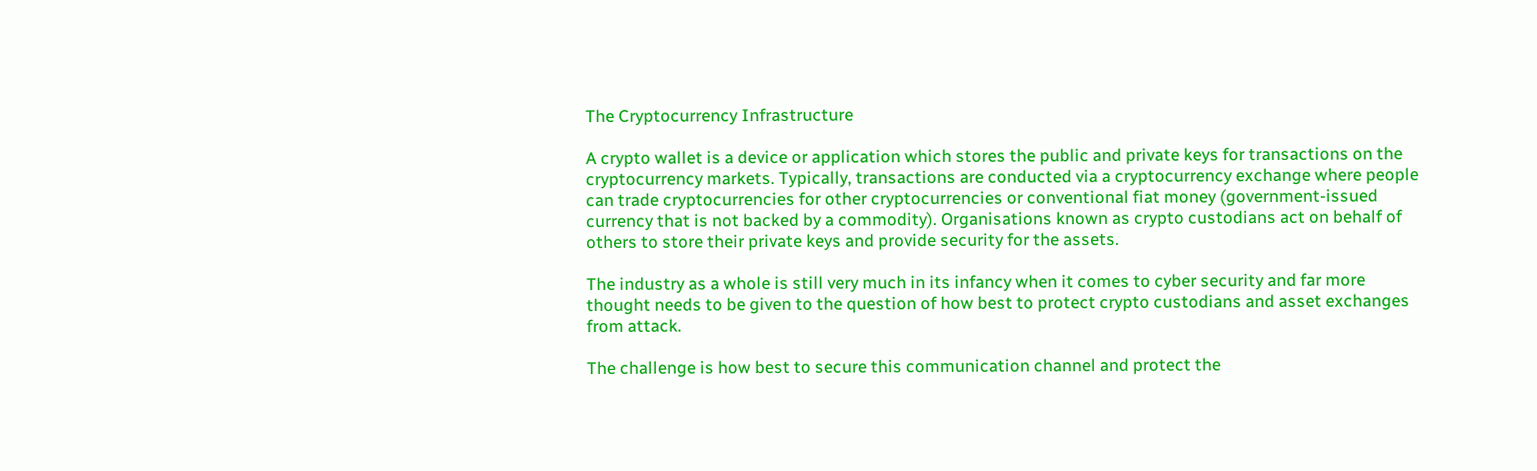The Cryptocurrency Infrastructure

A crypto wallet is a device or application which stores the public and private keys for transactions on the cryptocurrency markets. Typically, transactions are conducted via a cryptocurrency exchange where people can trade cryptocurrencies for other cryptocurrencies or conventional fiat money (government-issued currency that is not backed by a commodity). Organisations known as crypto custodians act on behalf of others to store their private keys and provide security for the assets.

The industry as a whole is still very much in its infancy when it comes to cyber security and far more thought needs to be given to the question of how best to protect crypto custodians and asset exchanges from attack.

The challenge is how best to secure this communication channel and protect the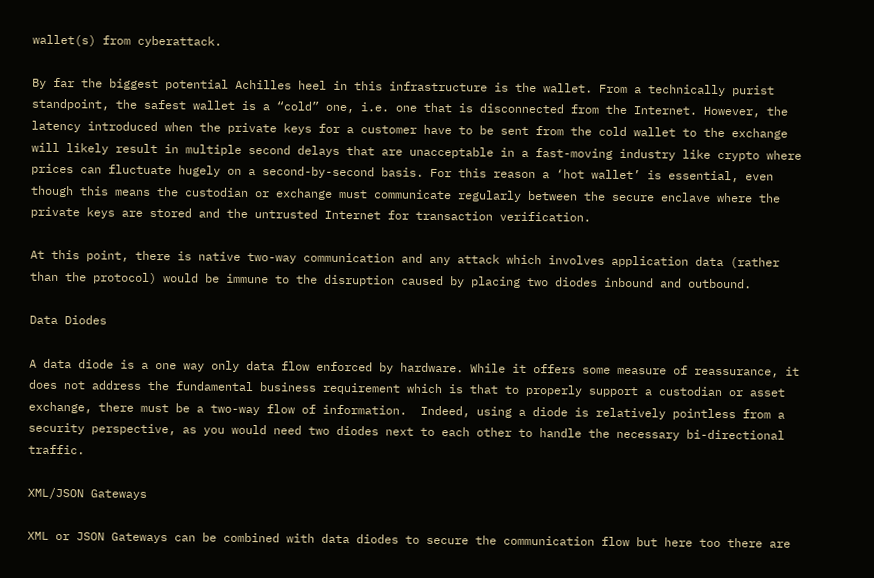wallet(s) from cyberattack.

By far the biggest potential Achilles heel in this infrastructure is the wallet. From a technically purist standpoint, the safest wallet is a “cold” one, i.e. one that is disconnected from the Internet. However, the latency introduced when the private keys for a customer have to be sent from the cold wallet to the exchange will likely result in multiple second delays that are unacceptable in a fast-moving industry like crypto where prices can fluctuate hugely on a second-by-second basis. For this reason a ‘hot wallet’ is essential, even though this means the custodian or exchange must communicate regularly between the secure enclave where the private keys are stored and the untrusted Internet for transaction verification.

At this point, there is native two-way communication and any attack which involves application data (rather than the protocol) would be immune to the disruption caused by placing two diodes inbound and outbound.

Data Diodes

A data diode is a one way only data flow enforced by hardware. While it offers some measure of reassurance, it does not address the fundamental business requirement which is that to properly support a custodian or asset exchange, there must be a two-way flow of information.  Indeed, using a diode is relatively pointless from a security perspective, as you would need two diodes next to each other to handle the necessary bi-directional traffic.

XML/JSON Gateways

XML or JSON Gateways can be combined with data diodes to secure the communication flow but here too there are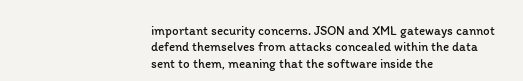important security concerns. JSON and XML gateways cannot defend themselves from attacks concealed within the data sent to them, meaning that the software inside the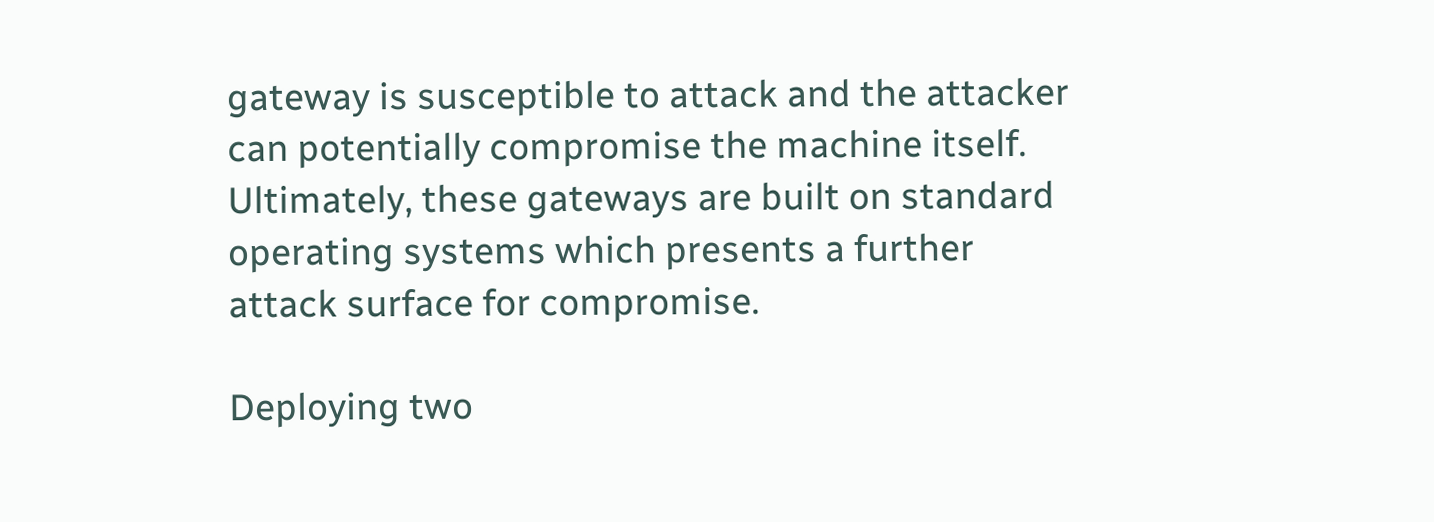gateway is susceptible to attack and the attacker can potentially compromise the machine itself. Ultimately, these gateways are built on standard operating systems which presents a further attack surface for compromise.

Deploying two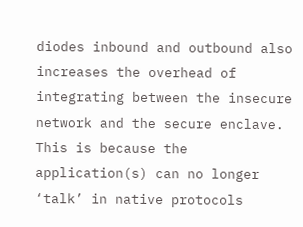diodes inbound and outbound also increases the overhead of integrating between the insecure network and the secure enclave. This is because the application(s) can no longer ‘talk’ in native protocols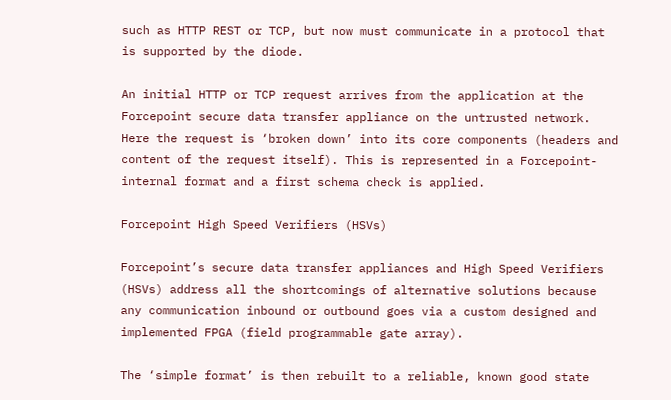such as HTTP REST or TCP, but now must communicate in a protocol that is supported by the diode.

An initial HTTP or TCP request arrives from the application at the Forcepoint secure data transfer appliance on the untrusted network. Here the request is ‘broken down’ into its core components (headers and content of the request itself). This is represented in a Forcepoint-internal format and a first schema check is applied.

Forcepoint High Speed Verifiers (HSVs)

Forcepoint’s secure data transfer appliances and High Speed Verifiers (HSVs) address all the shortcomings of alternative solutions because any communication inbound or outbound goes via a custom designed and implemented FPGA (field programmable gate array).

The ‘simple format’ is then rebuilt to a reliable, known good state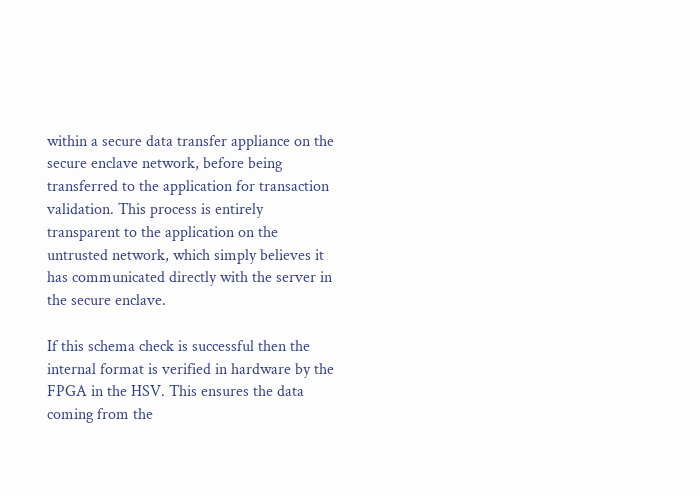within a secure data transfer appliance on the secure enclave network, before being transferred to the application for transaction validation. This process is entirely transparent to the application on the untrusted network, which simply believes it has communicated directly with the server in the secure enclave.

If this schema check is successful then the internal format is verified in hardware by the FPGA in the HSV. This ensures the data coming from the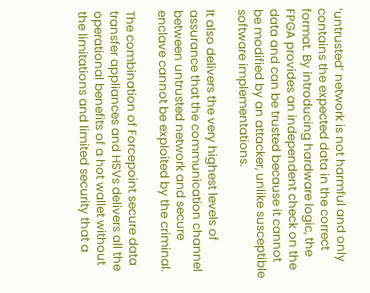‘untrusted’ network is not harmful and only contains the expected data in the correct format. By introducing hardware logic, the FPGA provides an independent check on the data and can be trusted because it cannot be modified by an attacker, unlike susceptible software implementations.

It also delivers the very highest levels of assurance that the communication channel between untrusted network and secure enclave cannot be exploited by the criminal.

The combination of Forcepoint secure data transfer appliances and HSVs delivers all the operational benefits of a hot wallet without the limitations and limited security that a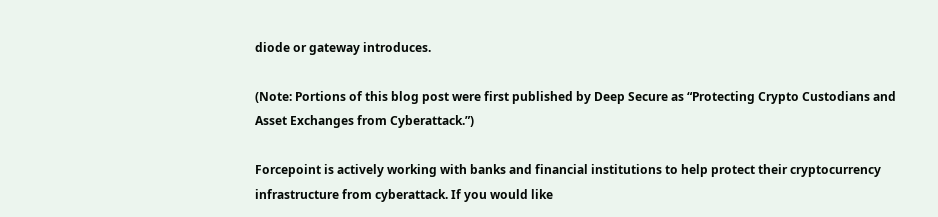diode or gateway introduces.

(Note: Portions of this blog post were first published by Deep Secure as “Protecting Crypto Custodians and Asset Exchanges from Cyberattack.”)

Forcepoint is actively working with banks and financial institutions to help protect their cryptocurrency infrastructure from cyberattack. If you would like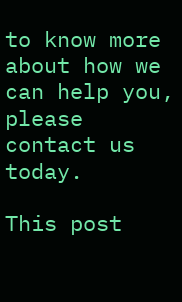to know more about how we can help you, please contact us today.

This post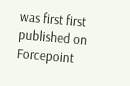was first first published on Forcepoint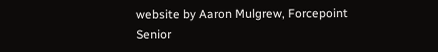website by Aaron Mulgrew, Forcepoint Senior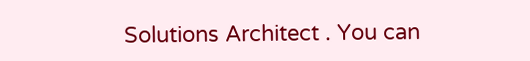Solutions Architect . You can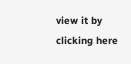view it by clicking here